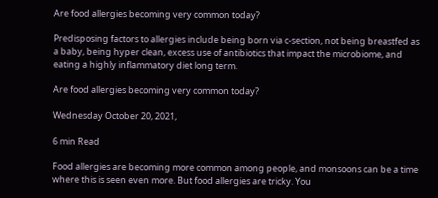Are food allergies becoming very common today?

Predisposing factors to allergies include being born via c-section, not being breastfed as a baby, being hyper clean, excess use of antibiotics that impact the microbiome, and eating a highly inflammatory diet long term.

Are food allergies becoming very common today?

Wednesday October 20, 2021,

6 min Read

Food allergies are becoming more common among people, and monsoons can be a time where this is seen even more. But food allergies are tricky. You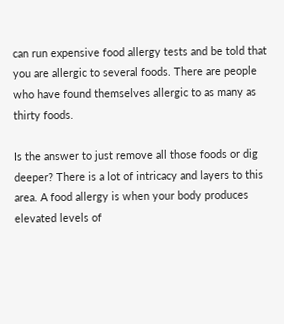can run expensive food allergy tests and be told that you are allergic to several foods. There are people who have found themselves allergic to as many as thirty foods.

Is the answer to just remove all those foods or dig deeper? There is a lot of intricacy and layers to this area. A food allergy is when your body produces elevated levels of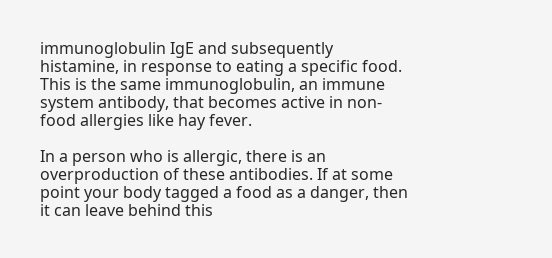immunoglobulin IgE and subsequently histamine, in response to eating a specific food. This is the same immunoglobulin, an immune system antibody, that becomes active in non-food allergies like hay fever.

In a person who is allergic, there is an overproduction of these antibodies. If at some point your body tagged a food as a danger, then it can leave behind this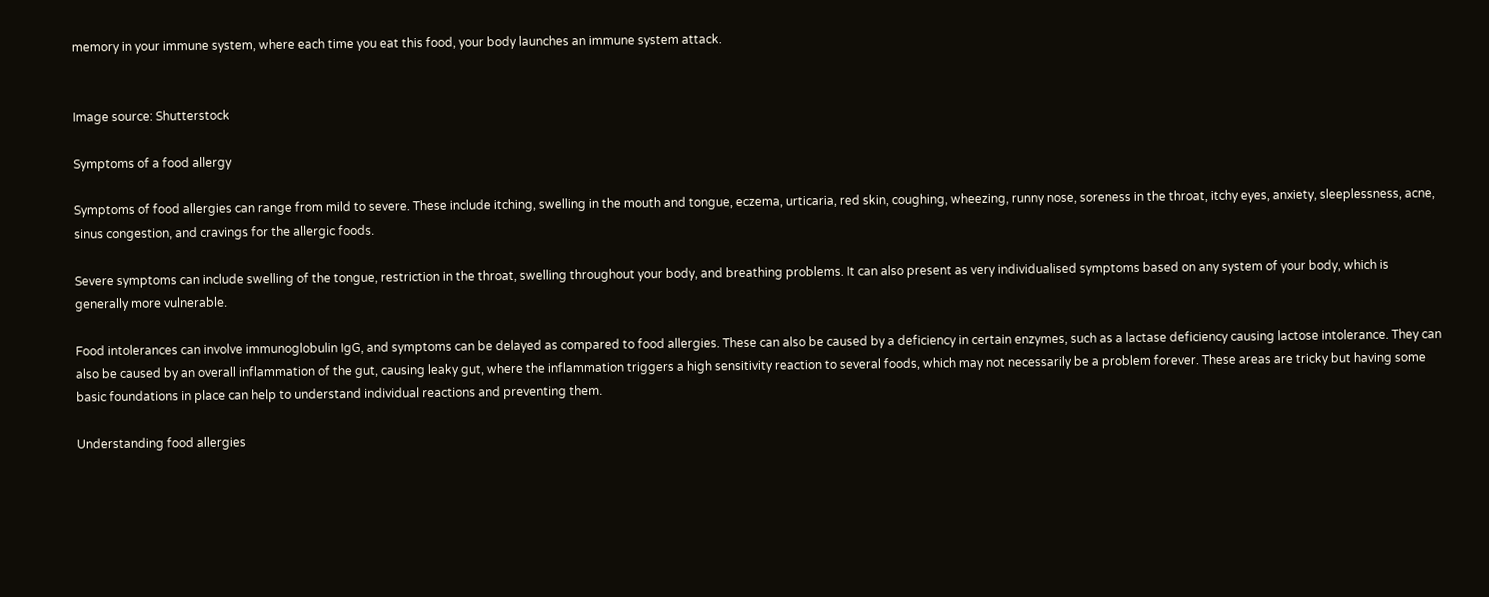memory in your immune system, where each time you eat this food, your body launches an immune system attack.


Image source: Shutterstock

Symptoms of a food allergy

Symptoms of food allergies can range from mild to severe. These include itching, swelling in the mouth and tongue, eczema, urticaria, red skin, coughing, wheezing, runny nose, soreness in the throat, itchy eyes, anxiety, sleeplessness, acne, sinus congestion, and cravings for the allergic foods.

Severe symptoms can include swelling of the tongue, restriction in the throat, swelling throughout your body, and breathing problems. It can also present as very individualised symptoms based on any system of your body, which is generally more vulnerable.

Food intolerances can involve immunoglobulin IgG, and symptoms can be delayed as compared to food allergies. These can also be caused by a deficiency in certain enzymes, such as a lactase deficiency causing lactose intolerance. They can also be caused by an overall inflammation of the gut, causing leaky gut, where the inflammation triggers a high sensitivity reaction to several foods, which may not necessarily be a problem forever. These areas are tricky but having some basic foundations in place can help to understand individual reactions and preventing them.

Understanding food allergies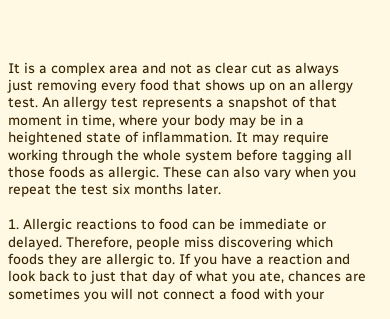It is a complex area and not as clear cut as always just removing every food that shows up on an allergy test. An allergy test represents a snapshot of that moment in time, where your body may be in a heightened state of inflammation. It may require working through the whole system before tagging all those foods as allergic. These can also vary when you repeat the test six months later.

1. Allergic reactions to food can be immediate or delayed. Therefore, people miss discovering which foods they are allergic to. If you have a reaction and look back to just that day of what you ate, chances are sometimes you will not connect a food with your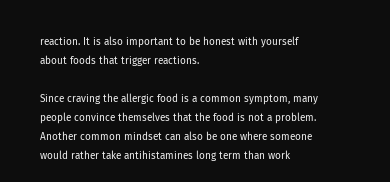reaction. It is also important to be honest with yourself about foods that trigger reactions.

Since craving the allergic food is a common symptom, many people convince themselves that the food is not a problem. Another common mindset can also be one where someone would rather take antihistamines long term than work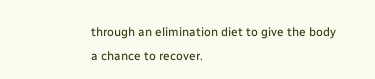through an elimination diet to give the body a chance to recover.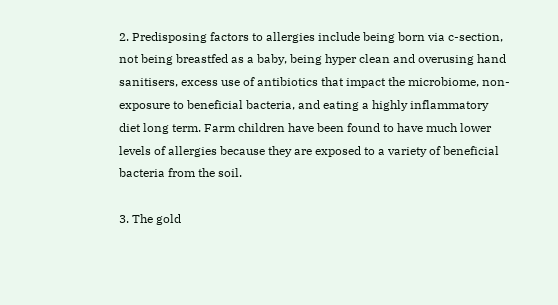2. Predisposing factors to allergies include being born via c-section, not being breastfed as a baby, being hyper clean and overusing hand sanitisers, excess use of antibiotics that impact the microbiome, non-exposure to beneficial bacteria, and eating a highly inflammatory diet long term. Farm children have been found to have much lower levels of allergies because they are exposed to a variety of beneficial bacteria from the soil.

3. The gold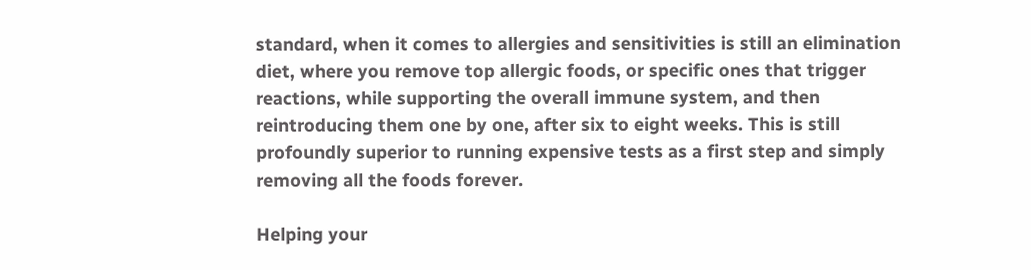standard, when it comes to allergies and sensitivities is still an elimination diet, where you remove top allergic foods, or specific ones that trigger reactions, while supporting the overall immune system, and then reintroducing them one by one, after six to eight weeks. This is still profoundly superior to running expensive tests as a first step and simply removing all the foods forever.

Helping your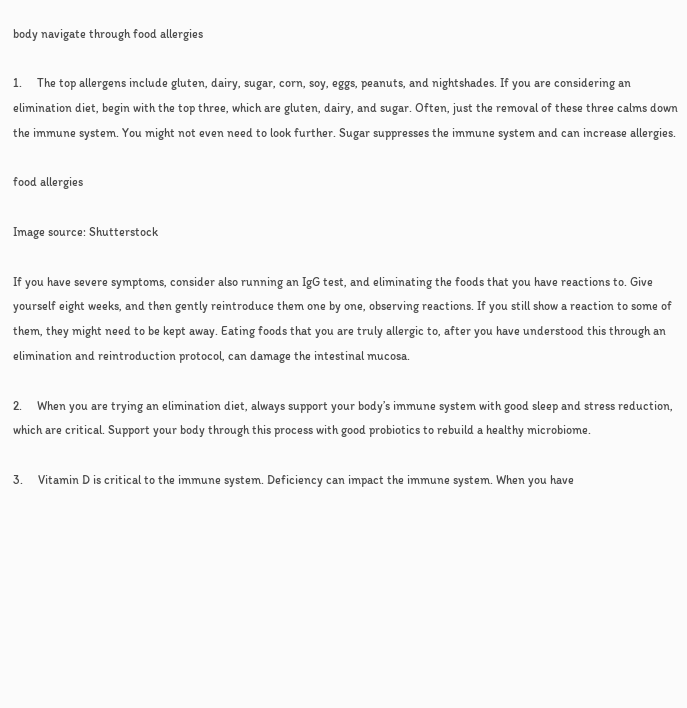body navigate through food allergies

1.     The top allergens include gluten, dairy, sugar, corn, soy, eggs, peanuts, and nightshades. If you are considering an elimination diet, begin with the top three, which are gluten, dairy, and sugar. Often, just the removal of these three calms down the immune system. You might not even need to look further. Sugar suppresses the immune system and can increase allergies.

food allergies

Image source: Shutterstock

If you have severe symptoms, consider also running an IgG test, and eliminating the foods that you have reactions to. Give yourself eight weeks, and then gently reintroduce them one by one, observing reactions. If you still show a reaction to some of them, they might need to be kept away. Eating foods that you are truly allergic to, after you have understood this through an elimination and reintroduction protocol, can damage the intestinal mucosa.

2.     When you are trying an elimination diet, always support your body’s immune system with good sleep and stress reduction, which are critical. Support your body through this process with good probiotics to rebuild a healthy microbiome.

3.     Vitamin D is critical to the immune system. Deficiency can impact the immune system. When you have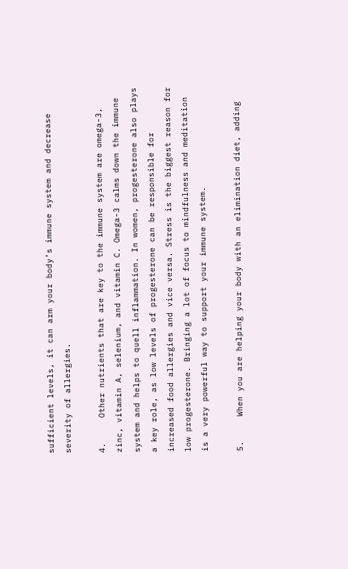sufficient levels, it can arm your body’s immune system and decrease severity of allergies.

4.     Other nutrients that are key to the immune system are omega-3, zinc, vitamin A, selenium, and vitamin C. Omega-3 calms down the immune system and helps to quell inflammation. In women, progesterone also plays a key role, as low levels of progesterone can be responsible for increased food allergies and vice versa. Stress is the biggest reason for low progesterone. Bringing a lot of focus to mindfulness and meditation is a very powerful way to support your immune system.

5.     When you are helping your body with an elimination diet, adding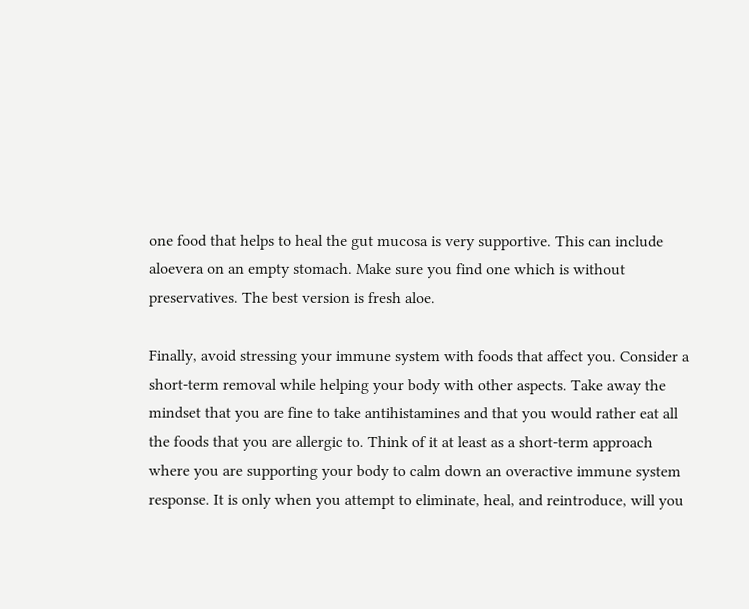one food that helps to heal the gut mucosa is very supportive. This can include aloevera on an empty stomach. Make sure you find one which is without preservatives. The best version is fresh aloe.

Finally, avoid stressing your immune system with foods that affect you. Consider a short-term removal while helping your body with other aspects. Take away the mindset that you are fine to take antihistamines and that you would rather eat all the foods that you are allergic to. Think of it at least as a short-term approach where you are supporting your body to calm down an overactive immune system response. It is only when you attempt to eliminate, heal, and reintroduce, will you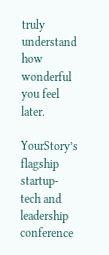truly understand how wonderful you feel later.

YourStory’s flagship startup-tech and leadership conference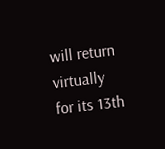will return virtually for its 13th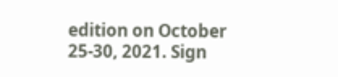edition on October 25-30, 2021. Sign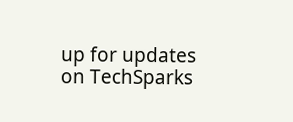up for updates on TechSparks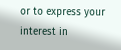or to express your interest in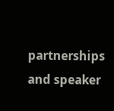partnerships and speaker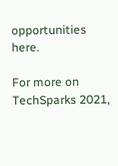opportunities here.

For more on TechSparks 2021,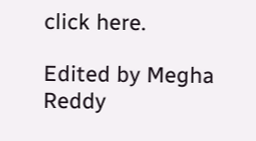click here.

Edited by Megha Reddy